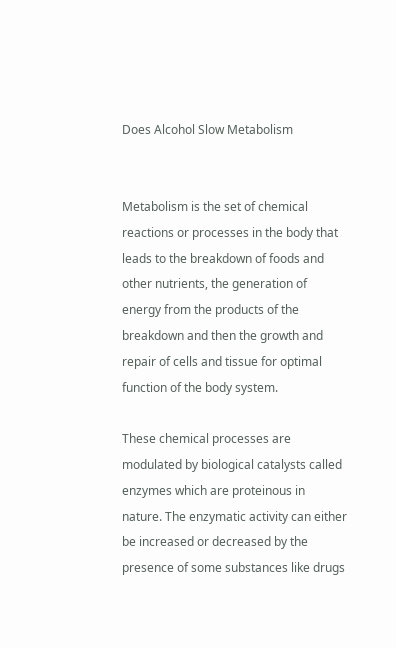Does Alcohol Slow Metabolism


Metabolism is the set of chemical reactions or processes in the body that leads to the breakdown of foods and other nutrients, the generation of energy from the products of the breakdown and then the growth and repair of cells and tissue for optimal function of the body system.

These chemical processes are modulated by biological catalysts called enzymes which are proteinous in nature. The enzymatic activity can either be increased or decreased by the presence of some substances like drugs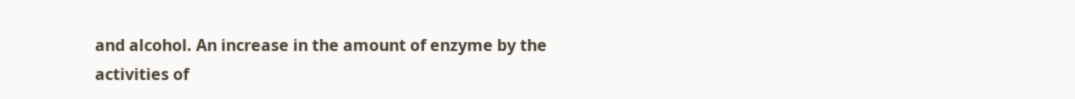and alcohol. An increase in the amount of enzyme by the activities of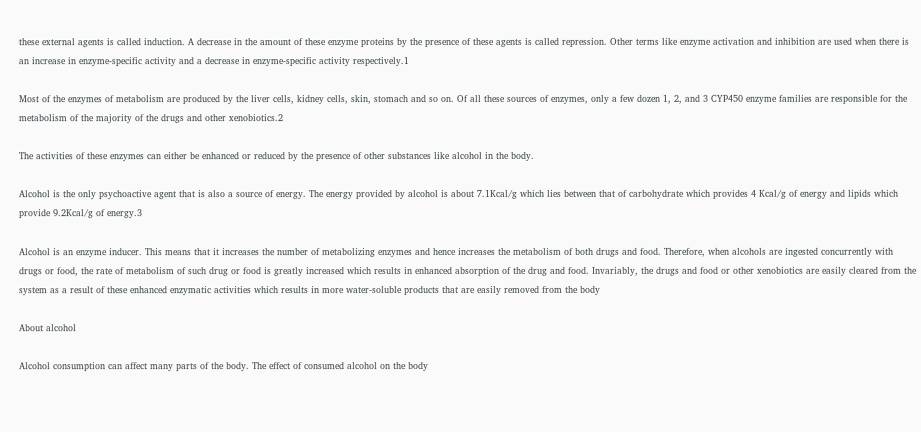these external agents is called induction. A decrease in the amount of these enzyme proteins by the presence of these agents is called repression. Other terms like enzyme activation and inhibition are used when there is an increase in enzyme-specific activity and a decrease in enzyme-specific activity respectively.1

Most of the enzymes of metabolism are produced by the liver cells, kidney cells, skin, stomach and so on. Of all these sources of enzymes, only a few dozen 1, 2, and 3 CYP450 enzyme families are responsible for the metabolism of the majority of the drugs and other xenobiotics.2

The activities of these enzymes can either be enhanced or reduced by the presence of other substances like alcohol in the body.

Alcohol is the only psychoactive agent that is also a source of energy. The energy provided by alcohol is about 7.1Kcal/g which lies between that of carbohydrate which provides 4 Kcal/g of energy and lipids which provide 9.2Kcal/g of energy.3

Alcohol is an enzyme inducer. This means that it increases the number of metabolizing enzymes and hence increases the metabolism of both drugs and food. Therefore, when alcohols are ingested concurrently with drugs or food, the rate of metabolism of such drug or food is greatly increased which results in enhanced absorption of the drug and food. Invariably, the drugs and food or other xenobiotics are easily cleared from the system as a result of these enhanced enzymatic activities which results in more water-soluble products that are easily removed from the body

About alcohol

Alcohol consumption can affect many parts of the body. The effect of consumed alcohol on the body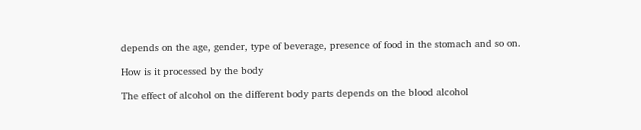depends on the age, gender, type of beverage, presence of food in the stomach and so on.

How is it processed by the body

The effect of alcohol on the different body parts depends on the blood alcohol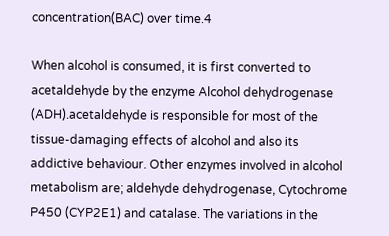concentration(BAC) over time.4

When alcohol is consumed, it is first converted to acetaldehyde by the enzyme Alcohol dehydrogenase (ADH).acetaldehyde is responsible for most of the tissue-damaging effects of alcohol and also its addictive behaviour. Other enzymes involved in alcohol metabolism are; aldehyde dehydrogenase, Cytochrome P450 (CYP2E1) and catalase. The variations in the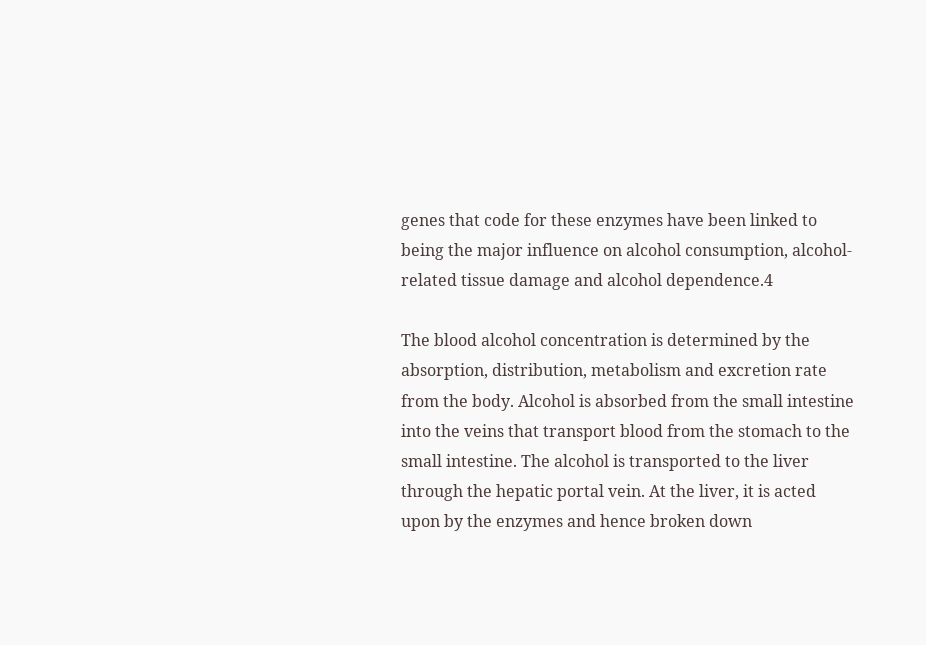genes that code for these enzymes have been linked to being the major influence on alcohol consumption, alcohol-related tissue damage and alcohol dependence.4

The blood alcohol concentration is determined by the absorption, distribution, metabolism and excretion rate from the body. Alcohol is absorbed from the small intestine into the veins that transport blood from the stomach to the small intestine. The alcohol is transported to the liver through the hepatic portal vein. At the liver, it is acted upon by the enzymes and hence broken down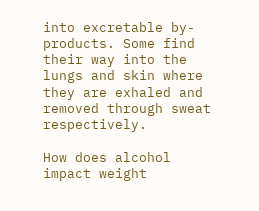into excretable by-products. Some find their way into the lungs and skin where they are exhaled and removed through sweat respectively.

How does alcohol impact weight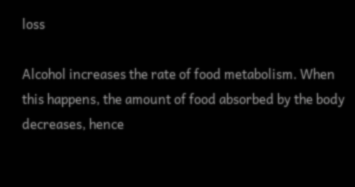loss

Alcohol increases the rate of food metabolism. When this happens, the amount of food absorbed by the body decreases, hence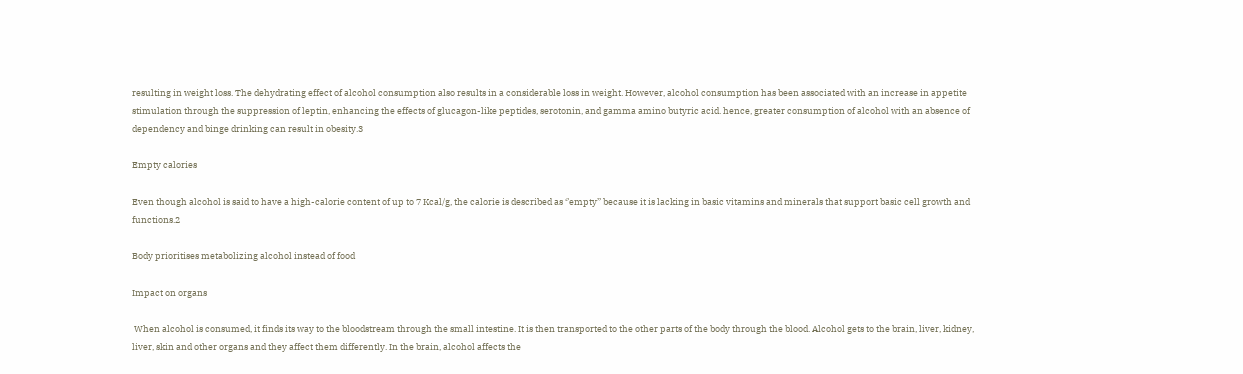resulting in weight loss. The dehydrating effect of alcohol consumption also results in a considerable loss in weight. However, alcohol consumption has been associated with an increase in appetite stimulation through the suppression of leptin, enhancing the effects of glucagon-like peptides, serotonin, and gamma amino butyric acid. hence, greater consumption of alcohol with an absence of dependency and binge drinking can result in obesity.3

Empty calories

Even though alcohol is said to have a high-calorie content of up to 7 Kcal/g, the calorie is described as ‘’empty’’ because it is lacking in basic vitamins and minerals that support basic cell growth and functions.2

Body prioritises metabolizing alcohol instead of food

Impact on organs

 When alcohol is consumed, it finds its way to the bloodstream through the small intestine. It is then transported to the other parts of the body through the blood. Alcohol gets to the brain, liver, kidney, liver, skin and other organs and they affect them differently. In the brain, alcohol affects the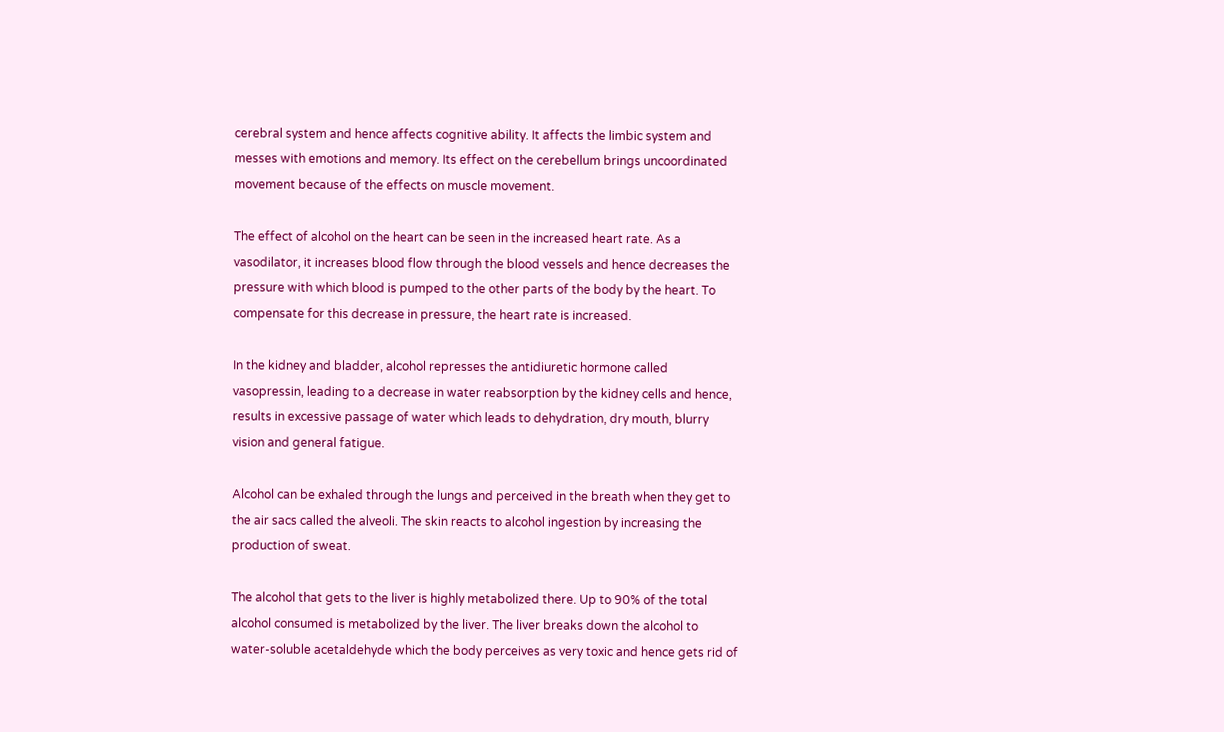cerebral system and hence affects cognitive ability. It affects the limbic system and messes with emotions and memory. Its effect on the cerebellum brings uncoordinated movement because of the effects on muscle movement.

The effect of alcohol on the heart can be seen in the increased heart rate. As a vasodilator, it increases blood flow through the blood vessels and hence decreases the pressure with which blood is pumped to the other parts of the body by the heart. To compensate for this decrease in pressure, the heart rate is increased.

In the kidney and bladder, alcohol represses the antidiuretic hormone called vasopressin, leading to a decrease in water reabsorption by the kidney cells and hence, results in excessive passage of water which leads to dehydration, dry mouth, blurry vision and general fatigue.

Alcohol can be exhaled through the lungs and perceived in the breath when they get to the air sacs called the alveoli. The skin reacts to alcohol ingestion by increasing the production of sweat.

The alcohol that gets to the liver is highly metabolized there. Up to 90% of the total alcohol consumed is metabolized by the liver. The liver breaks down the alcohol to water-soluble acetaldehyde which the body perceives as very toxic and hence gets rid of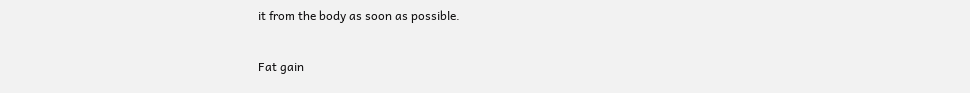it from the body as soon as possible.

Fat gain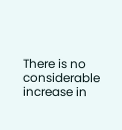There is no considerable increase in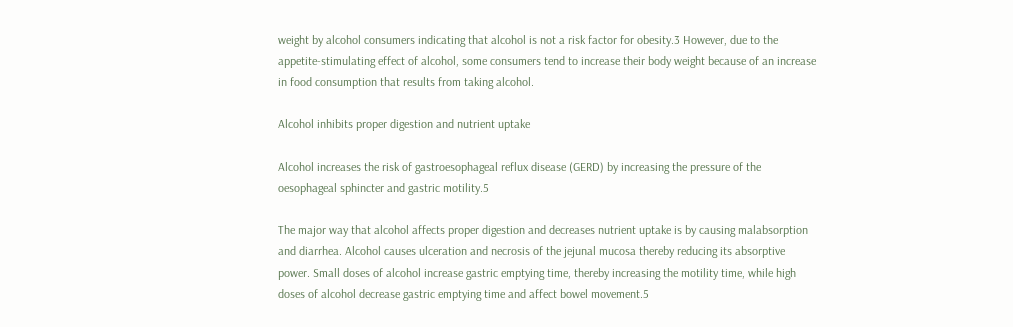weight by alcohol consumers indicating that alcohol is not a risk factor for obesity.3 However, due to the appetite-stimulating effect of alcohol, some consumers tend to increase their body weight because of an increase in food consumption that results from taking alcohol.

Alcohol inhibits proper digestion and nutrient uptake

Alcohol increases the risk of gastroesophageal reflux disease (GERD) by increasing the pressure of the oesophageal sphincter and gastric motility.5

The major way that alcohol affects proper digestion and decreases nutrient uptake is by causing malabsorption and diarrhea. Alcohol causes ulceration and necrosis of the jejunal mucosa thereby reducing its absorptive power. Small doses of alcohol increase gastric emptying time, thereby increasing the motility time, while high doses of alcohol decrease gastric emptying time and affect bowel movement.5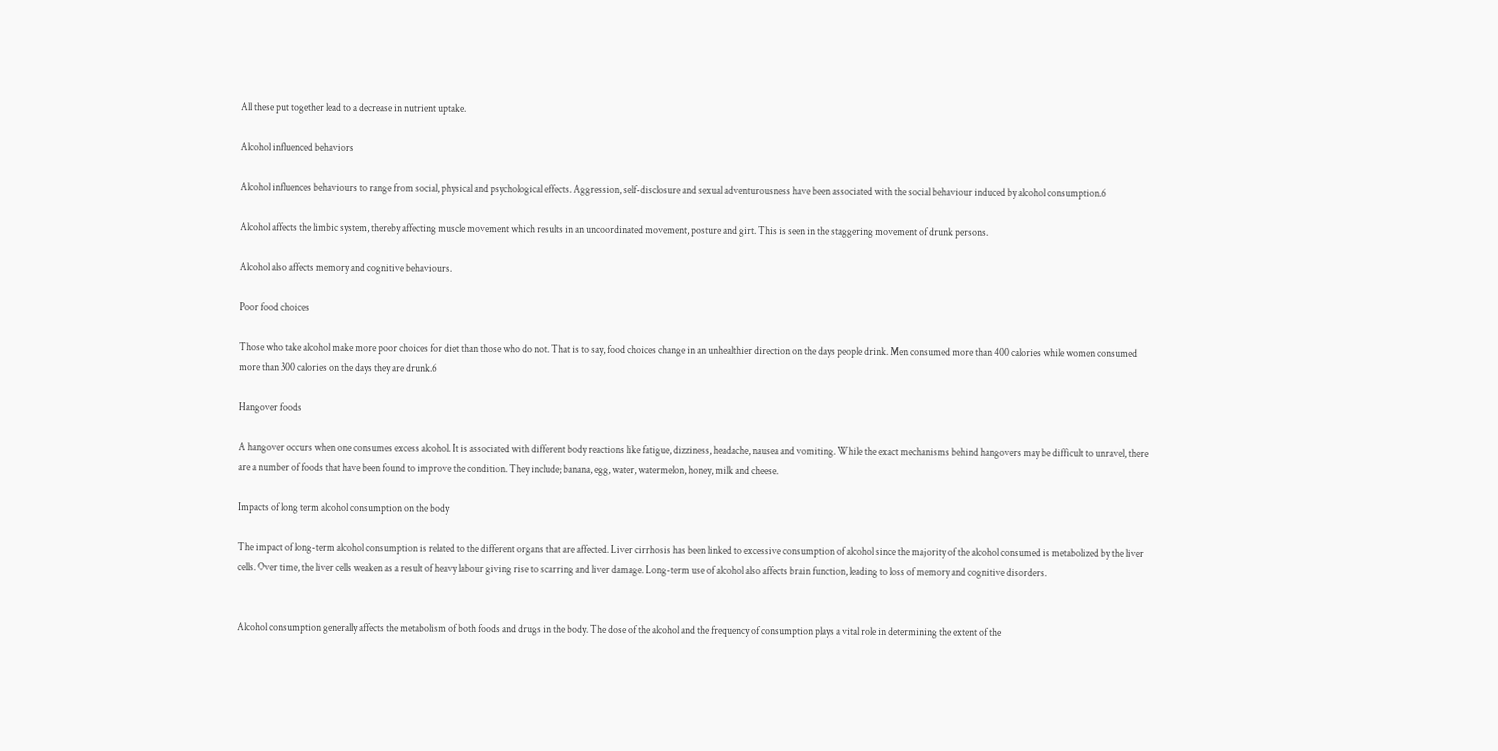All these put together lead to a decrease in nutrient uptake.

Alcohol influenced behaviors

Alcohol influences behaviours to range from social, physical and psychological effects. Aggression, self-disclosure and sexual adventurousness have been associated with the social behaviour induced by alcohol consumption.6

Alcohol affects the limbic system, thereby affecting muscle movement which results in an uncoordinated movement, posture and girt. This is seen in the staggering movement of drunk persons.

Alcohol also affects memory and cognitive behaviours.

Poor food choices

Those who take alcohol make more poor choices for diet than those who do not. That is to say, food choices change in an unhealthier direction on the days people drink. Men consumed more than 400 calories while women consumed more than 300 calories on the days they are drunk.6

Hangover foods

A hangover occurs when one consumes excess alcohol. It is associated with different body reactions like fatigue, dizziness, headache, nausea and vomiting. While the exact mechanisms behind hangovers may be difficult to unravel, there are a number of foods that have been found to improve the condition. They include; banana, egg, water, watermelon, honey, milk and cheese.

Impacts of long term alcohol consumption on the body

The impact of long-term alcohol consumption is related to the different organs that are affected. Liver cirrhosis has been linked to excessive consumption of alcohol since the majority of the alcohol consumed is metabolized by the liver cells. Over time, the liver cells weaken as a result of heavy labour giving rise to scarring and liver damage. Long-term use of alcohol also affects brain function, leading to loss of memory and cognitive disorders.


Alcohol consumption generally affects the metabolism of both foods and drugs in the body. The dose of the alcohol and the frequency of consumption plays a vital role in determining the extent of the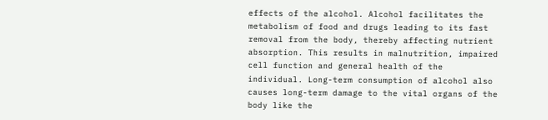effects of the alcohol. Alcohol facilitates the metabolism of food and drugs leading to its fast removal from the body, thereby affecting nutrient absorption. This results in malnutrition, impaired cell function and general health of the individual. Long-term consumption of alcohol also causes long-term damage to the vital organs of the body like the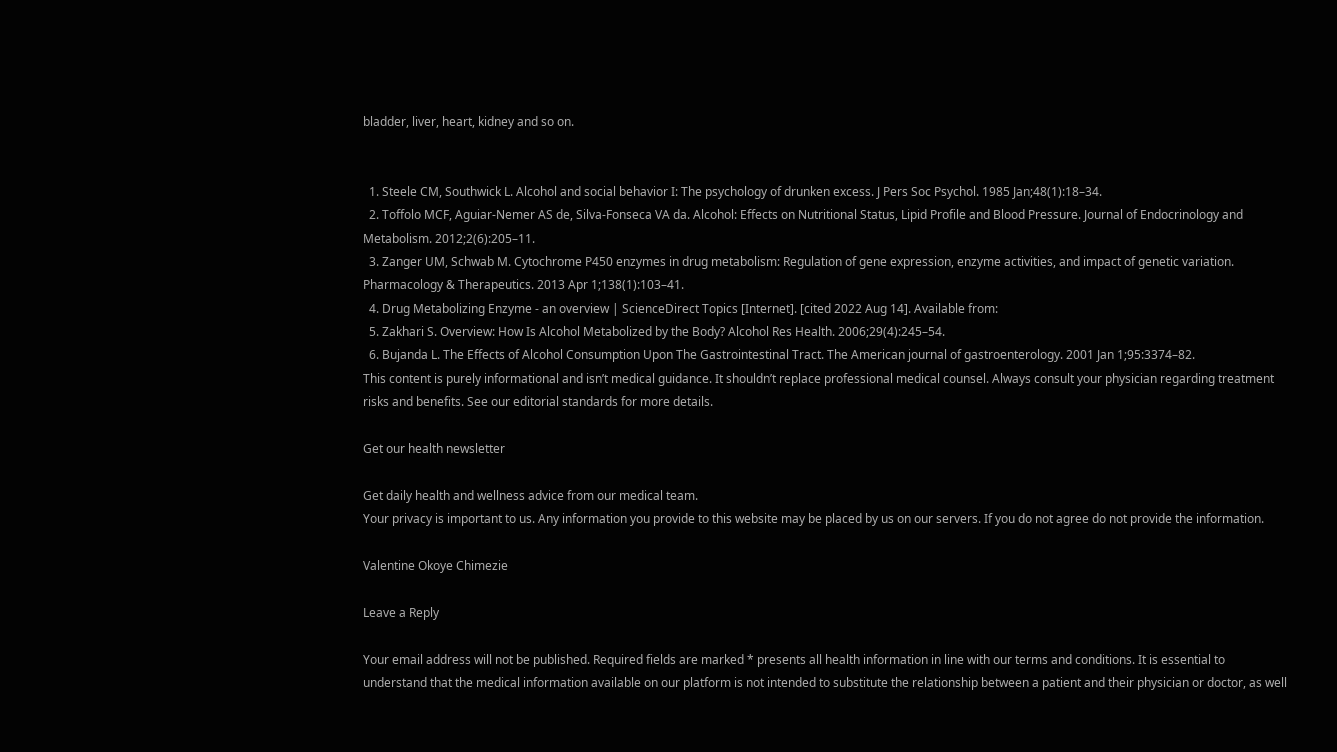bladder, liver, heart, kidney and so on.


  1. Steele CM, Southwick L. Alcohol and social behavior I: The psychology of drunken excess. J Pers Soc Psychol. 1985 Jan;48(1):18–34.
  2. Toffolo MCF, Aguiar-Nemer AS de, Silva-Fonseca VA da. Alcohol: Effects on Nutritional Status, Lipid Profile and Blood Pressure. Journal of Endocrinology and Metabolism. 2012;2(6):205–11.
  3. Zanger UM, Schwab M. Cytochrome P450 enzymes in drug metabolism: Regulation of gene expression, enzyme activities, and impact of genetic variation. Pharmacology & Therapeutics. 2013 Apr 1;138(1):103–41.
  4. Drug Metabolizing Enzyme - an overview | ScienceDirect Topics [Internet]. [cited 2022 Aug 14]. Available from:
  5. Zakhari S. Overview: How Is Alcohol Metabolized by the Body? Alcohol Res Health. 2006;29(4):245–54.
  6. Bujanda L. The Effects of Alcohol Consumption Upon The Gastrointestinal Tract. The American journal of gastroenterology. 2001 Jan 1;95:3374–82.
This content is purely informational and isn’t medical guidance. It shouldn’t replace professional medical counsel. Always consult your physician regarding treatment risks and benefits. See our editorial standards for more details.

Get our health newsletter

Get daily health and wellness advice from our medical team.
Your privacy is important to us. Any information you provide to this website may be placed by us on our servers. If you do not agree do not provide the information.

Valentine Okoye Chimezie

Leave a Reply

Your email address will not be published. Required fields are marked * presents all health information in line with our terms and conditions. It is essential to understand that the medical information available on our platform is not intended to substitute the relationship between a patient and their physician or doctor, as well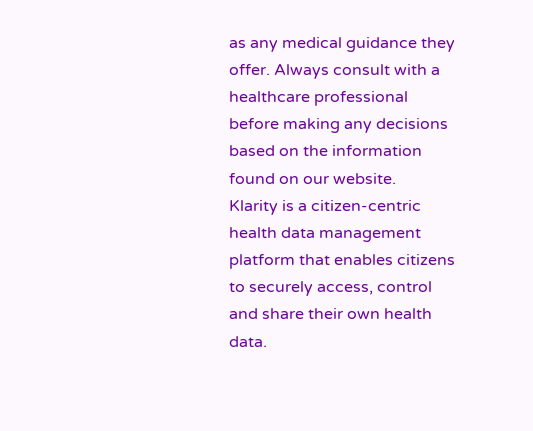as any medical guidance they offer. Always consult with a healthcare professional before making any decisions based on the information found on our website.
Klarity is a citizen-centric health data management platform that enables citizens to securely access, control and share their own health data.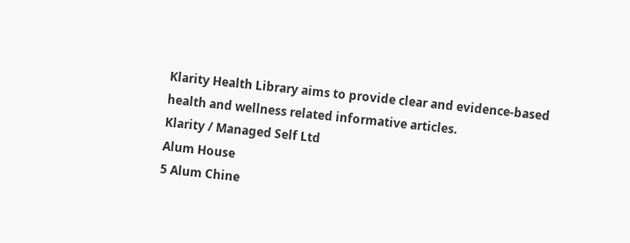Klarity Health Library aims to provide clear and evidence-based health and wellness related informative articles.
Klarity / Managed Self Ltd
Alum House
5 Alum Chine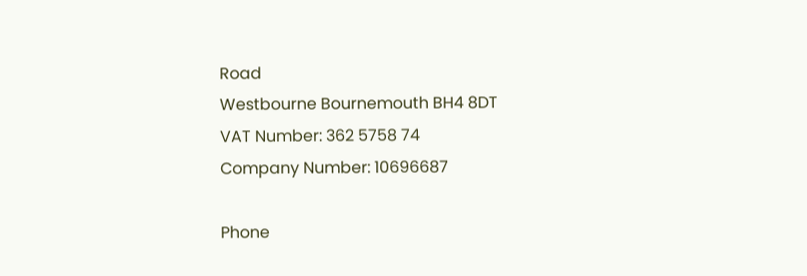Road
Westbourne Bournemouth BH4 8DT
VAT Number: 362 5758 74
Company Number: 10696687

Phone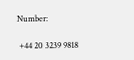Number:

 +44 20 3239 9818